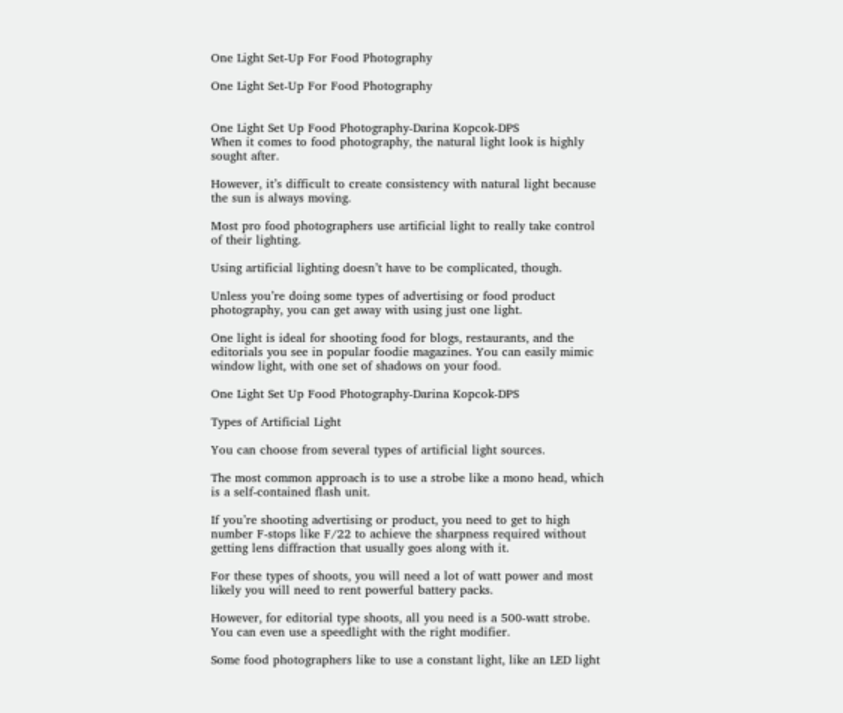One Light Set-Up For Food Photography

One Light Set-Up For Food Photography


One Light Set Up Food Photography-Darina Kopcok-DPS
When it comes to food photography, the natural light look is highly sought after.

However, it’s difficult to create consistency with natural light because the sun is always moving.

Most pro food photographers use artificial light to really take control of their lighting.

Using artificial lighting doesn’t have to be complicated, though.

Unless you’re doing some types of advertising or food product photography, you can get away with using just one light.

One light is ideal for shooting food for blogs, restaurants, and the editorials you see in popular foodie magazines. You can easily mimic window light, with one set of shadows on your food.

One Light Set Up Food Photography-Darina Kopcok-DPS

Types of Artificial Light

You can choose from several types of artificial light sources.

The most common approach is to use a strobe like a mono head, which is a self-contained flash unit.

If you’re shooting advertising or product, you need to get to high number F-stops like F/22 to achieve the sharpness required without getting lens diffraction that usually goes along with it.

For these types of shoots, you will need a lot of watt power and most likely you will need to rent powerful battery packs.

However, for editorial type shoots, all you need is a 500-watt strobe. You can even use a speedlight with the right modifier.

Some food photographers like to use a constant light, like an LED light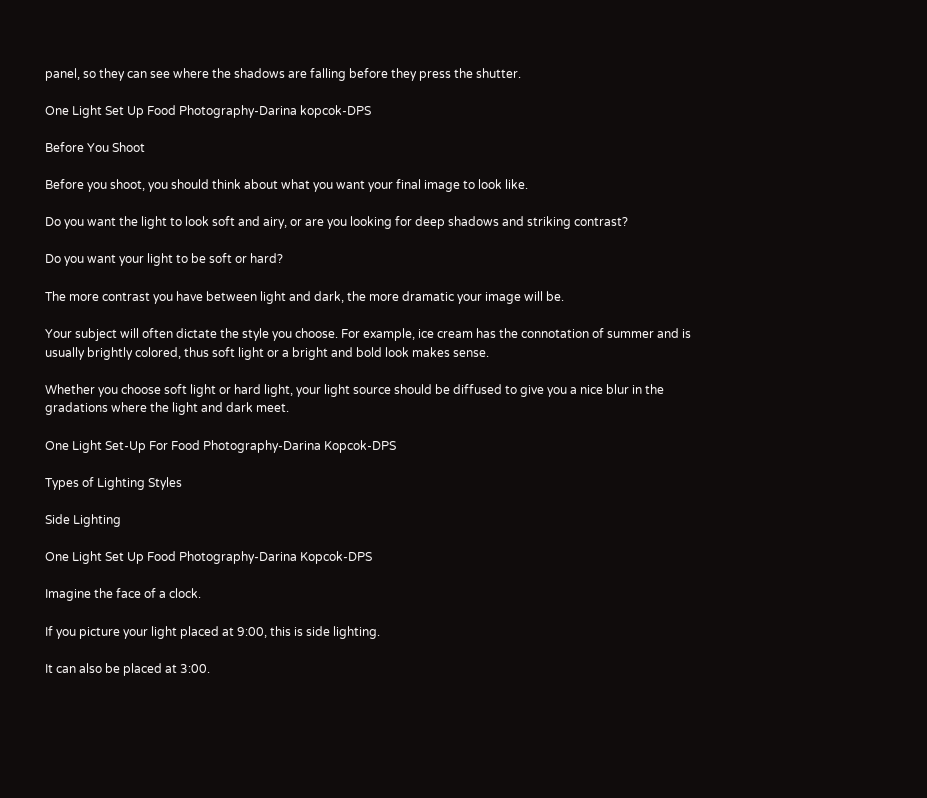panel, so they can see where the shadows are falling before they press the shutter.

One Light Set Up Food Photography-Darina kopcok-DPS

Before You Shoot

Before you shoot, you should think about what you want your final image to look like.

Do you want the light to look soft and airy, or are you looking for deep shadows and striking contrast?

Do you want your light to be soft or hard?

The more contrast you have between light and dark, the more dramatic your image will be.

Your subject will often dictate the style you choose. For example, ice cream has the connotation of summer and is usually brightly colored, thus soft light or a bright and bold look makes sense.

Whether you choose soft light or hard light, your light source should be diffused to give you a nice blur in the gradations where the light and dark meet.

One Light Set-Up For Food Photography-Darina Kopcok-DPS

Types of Lighting Styles

Side Lighting

One Light Set Up Food Photography-Darina Kopcok-DPS

Imagine the face of a clock.

If you picture your light placed at 9:00, this is side lighting.

It can also be placed at 3:00.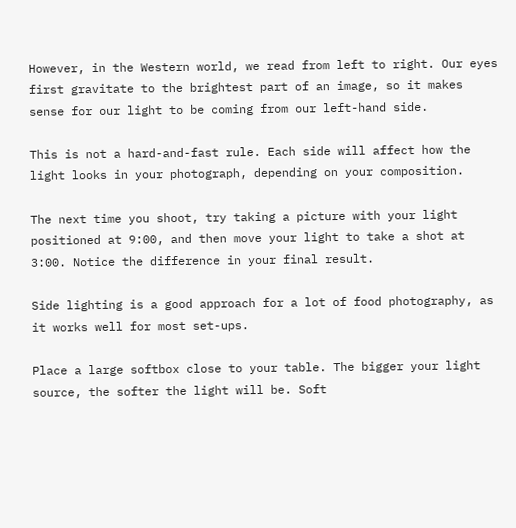However, in the Western world, we read from left to right. Our eyes first gravitate to the brightest part of an image, so it makes sense for our light to be coming from our left-hand side.

This is not a hard-and-fast rule. Each side will affect how the light looks in your photograph, depending on your composition.

The next time you shoot, try taking a picture with your light positioned at 9:00, and then move your light to take a shot at 3:00. Notice the difference in your final result.

Side lighting is a good approach for a lot of food photography, as it works well for most set-ups.

Place a large softbox close to your table. The bigger your light source, the softer the light will be. Soft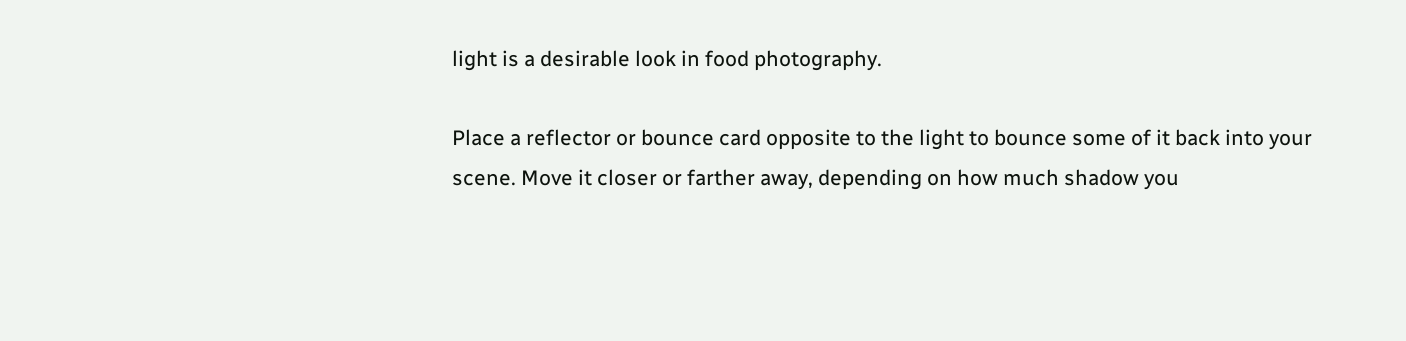light is a desirable look in food photography.

Place a reflector or bounce card opposite to the light to bounce some of it back into your scene. Move it closer or farther away, depending on how much shadow you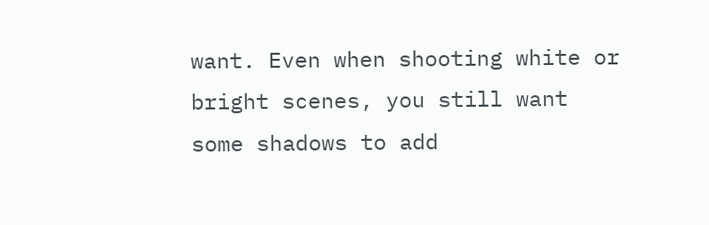want. Even when shooting white or bright scenes, you still want some shadows to add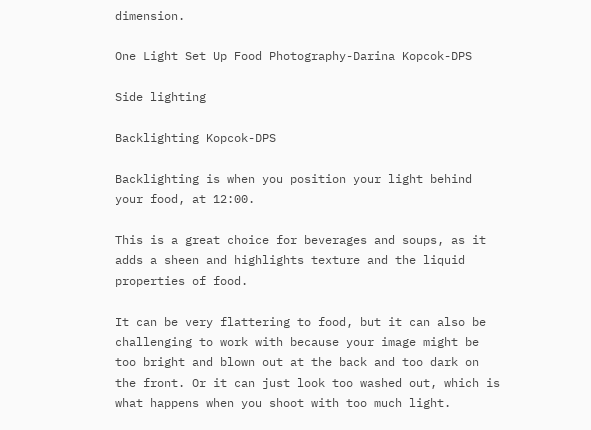dimension.

One Light Set Up Food Photography-Darina Kopcok-DPS

Side lighting

Backlighting Kopcok-DPS

Backlighting is when you position your light behind your food, at 12:00.

This is a great choice for beverages and soups, as it adds a sheen and highlights texture and the liquid properties of food.

It can be very flattering to food, but it can also be challenging to work with because your image might be too bright and blown out at the back and too dark on the front. Or it can just look too washed out, which is what happens when you shoot with too much light.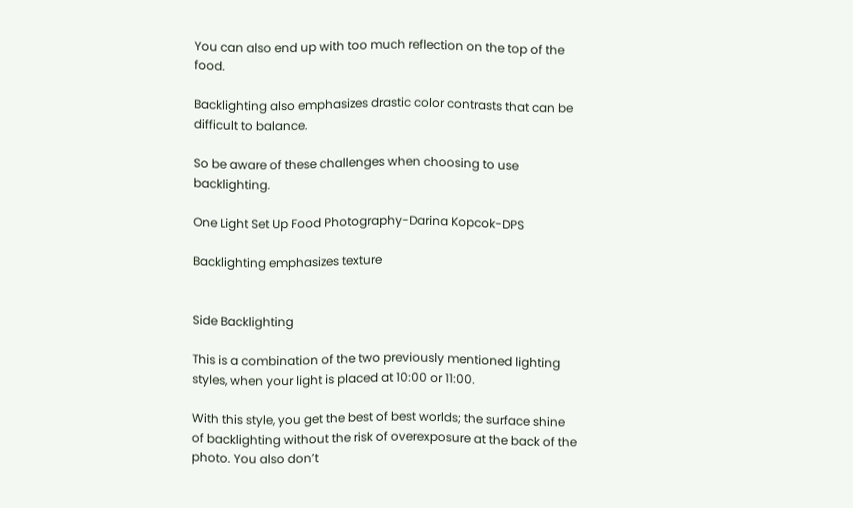You can also end up with too much reflection on the top of the food.

Backlighting also emphasizes drastic color contrasts that can be difficult to balance.

So be aware of these challenges when choosing to use backlighting.

One Light Set Up Food Photography-Darina Kopcok-DPS

Backlighting emphasizes texture


Side Backlighting

This is a combination of the two previously mentioned lighting styles, when your light is placed at 10:00 or 11:00.

With this style, you get the best of best worlds; the surface shine of backlighting without the risk of overexposure at the back of the photo. You also don’t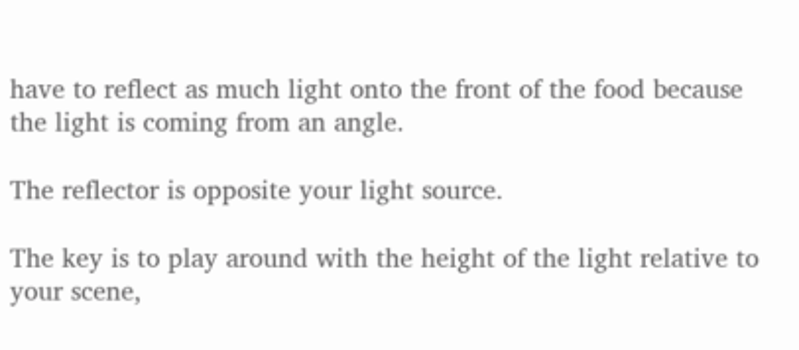have to reflect as much light onto the front of the food because the light is coming from an angle.

The reflector is opposite your light source.

The key is to play around with the height of the light relative to your scene,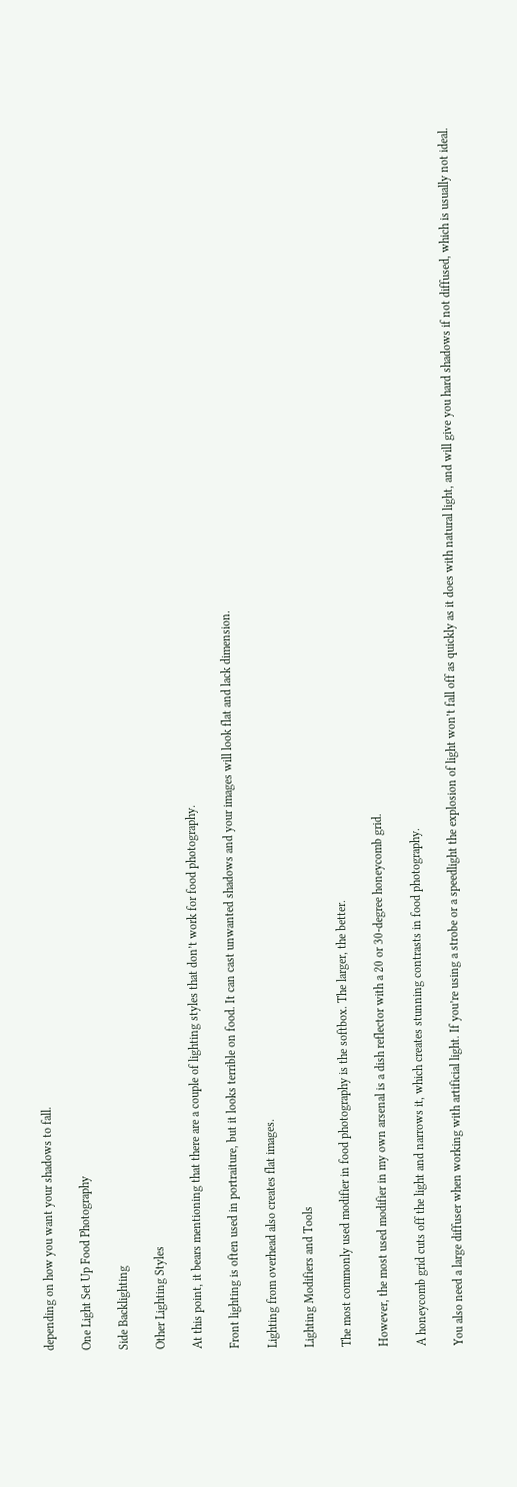depending on how you want your shadows to fall.

One Light Set Up Food Photography

Side Backlighting

Other Lighting Styles

At this point, it bears mentioning that there are a couple of lighting styles that don’t work for food photography.

Front lighting is often used in portraiture, but it looks terrible on food. It can cast unwanted shadows and your images will look flat and lack dimension.

Lighting from overhead also creates flat images.

Lighting Modifiers and Tools

The most commonly used modifier in food photography is the softbox. The larger, the better.

However, the most used modifier in my own arsenal is a dish reflector with a 20 or 30-degree honeycomb grid.

A honeycomb grid cuts off the light and narrows it, which creates stunning contrasts in food photography.

You also need a large diffuser when working with artificial light. If you’re using a strobe or a speedlight the explosion of light won’t fall off as quickly as it does with natural light, and will give you hard shadows if not diffused, which is usually not ideal.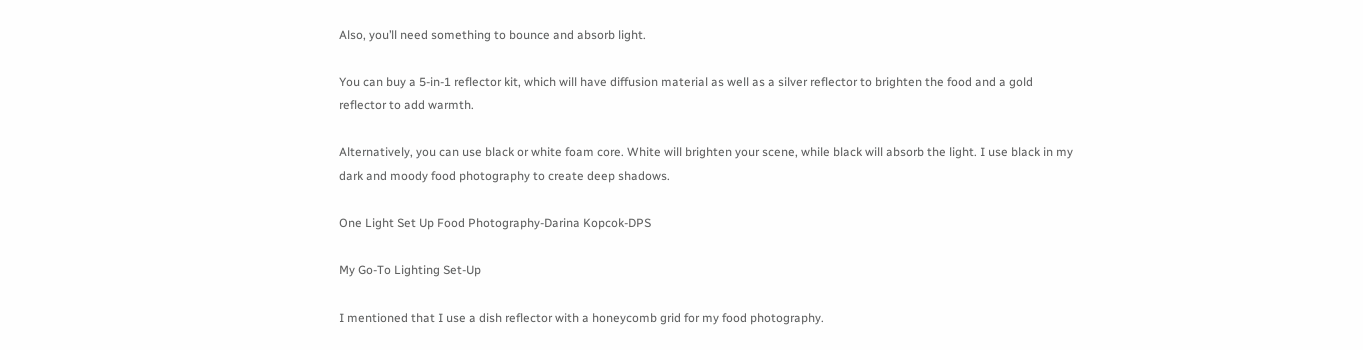Also, you’ll need something to bounce and absorb light.

You can buy a 5-in-1 reflector kit, which will have diffusion material as well as a silver reflector to brighten the food and a gold reflector to add warmth.

Alternatively, you can use black or white foam core. White will brighten your scene, while black will absorb the light. I use black in my dark and moody food photography to create deep shadows.

One Light Set Up Food Photography-Darina Kopcok-DPS

My Go-To Lighting Set-Up

I mentioned that I use a dish reflector with a honeycomb grid for my food photography.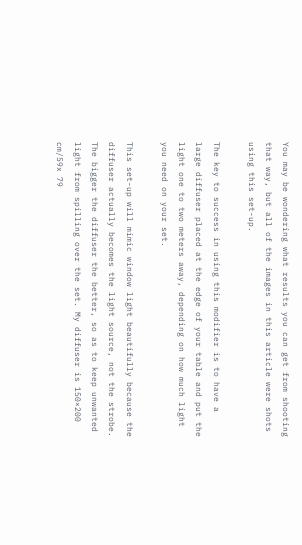You may be wondering what results you can get from shooting that way, but all of the images in this article were shots using this set-up.

The key to success in using this modifier is to have a large diffuser placed at the edge of your table and put the light one to two meters away, depending on how much light you need on your set.

This set-up will mimic window light beautifully because the diffuser actually becomes the light source, not the strobe. The bigger the diffuser the better, so as to keep unwanted light from spilling over the set. My diffuser is 150×200 cm/59x 79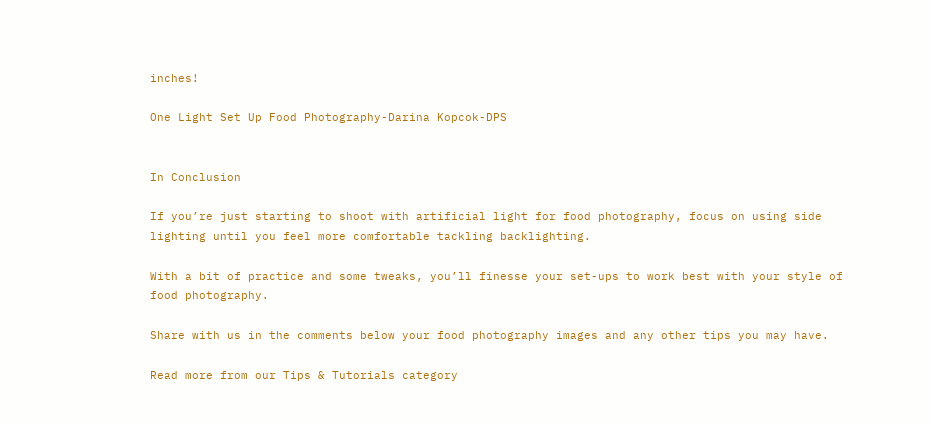inches!

One Light Set Up Food Photography-Darina Kopcok-DPS


In Conclusion

If you’re just starting to shoot with artificial light for food photography, focus on using side lighting until you feel more comfortable tackling backlighting.

With a bit of practice and some tweaks, you’ll finesse your set-ups to work best with your style of food photography.

Share with us in the comments below your food photography images and any other tips you may have.

Read more from our Tips & Tutorials category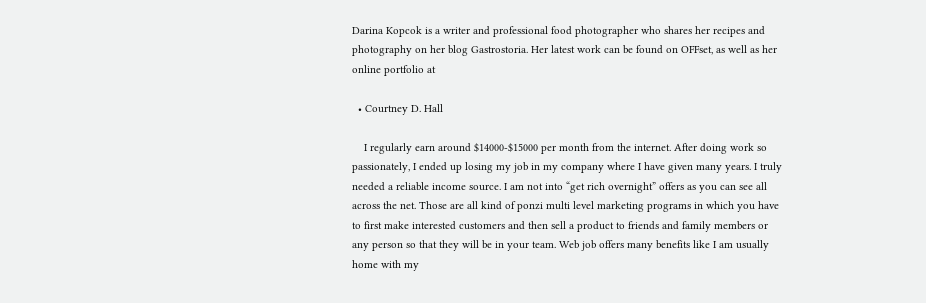Darina Kopcok is a writer and professional food photographer who shares her recipes and photography on her blog Gastrostoria. Her latest work can be found on OFFset, as well as her online portfolio at

  • Courtney D. Hall

    I regularly earn around $14000-$15000 per month from the internet. After doing work so passionately, I ended up losing my job in my company where I have given many years. I truly needed a reliable income source. I am not into “get rich overnight” offers as you can see all across the net. Those are all kind of ponzi multi level marketing programs in which you have to first make interested customers and then sell a product to friends and family members or any person so that they will be in your team. Web job offers many benefits like I am usually home with my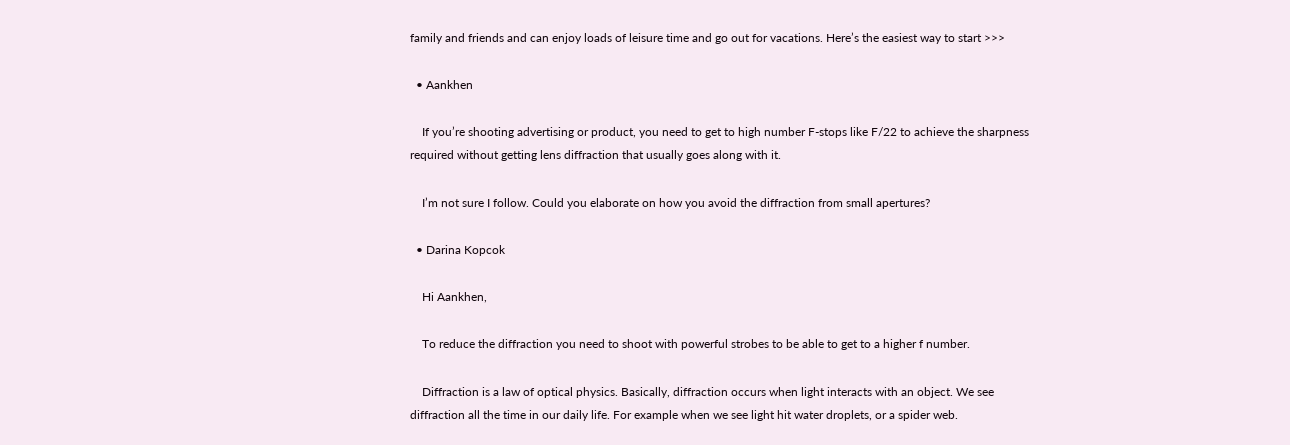family and friends and can enjoy loads of leisure time and go out for vacations. Here’s the easiest way to start >>>

  • Aankhen

    If you’re shooting advertising or product, you need to get to high number F-stops like F/22 to achieve the sharpness required without getting lens diffraction that usually goes along with it.

    I’m not sure I follow. Could you elaborate on how you avoid the diffraction from small apertures?

  • Darina Kopcok

    Hi Aankhen,

    To reduce the diffraction you need to shoot with powerful strobes to be able to get to a higher f number.

    Diffraction is a law of optical physics. Basically, diffraction occurs when light interacts with an object. We see diffraction all the time in our daily life. For example when we see light hit water droplets, or a spider web.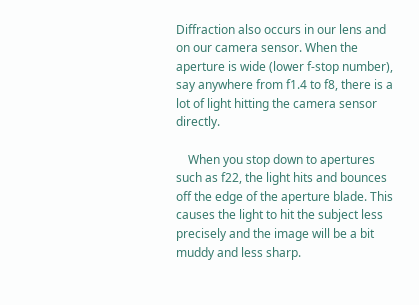Diffraction also occurs in our lens and on our camera sensor. When the aperture is wide (lower f-stop number), say anywhere from f1.4 to f8, there is a lot of light hitting the camera sensor directly.

    When you stop down to apertures such as f22, the light hits and bounces off the edge of the aperture blade. This causes the light to hit the subject less precisely and the image will be a bit muddy and less sharp.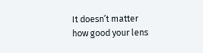It doesn’t matter how good your lens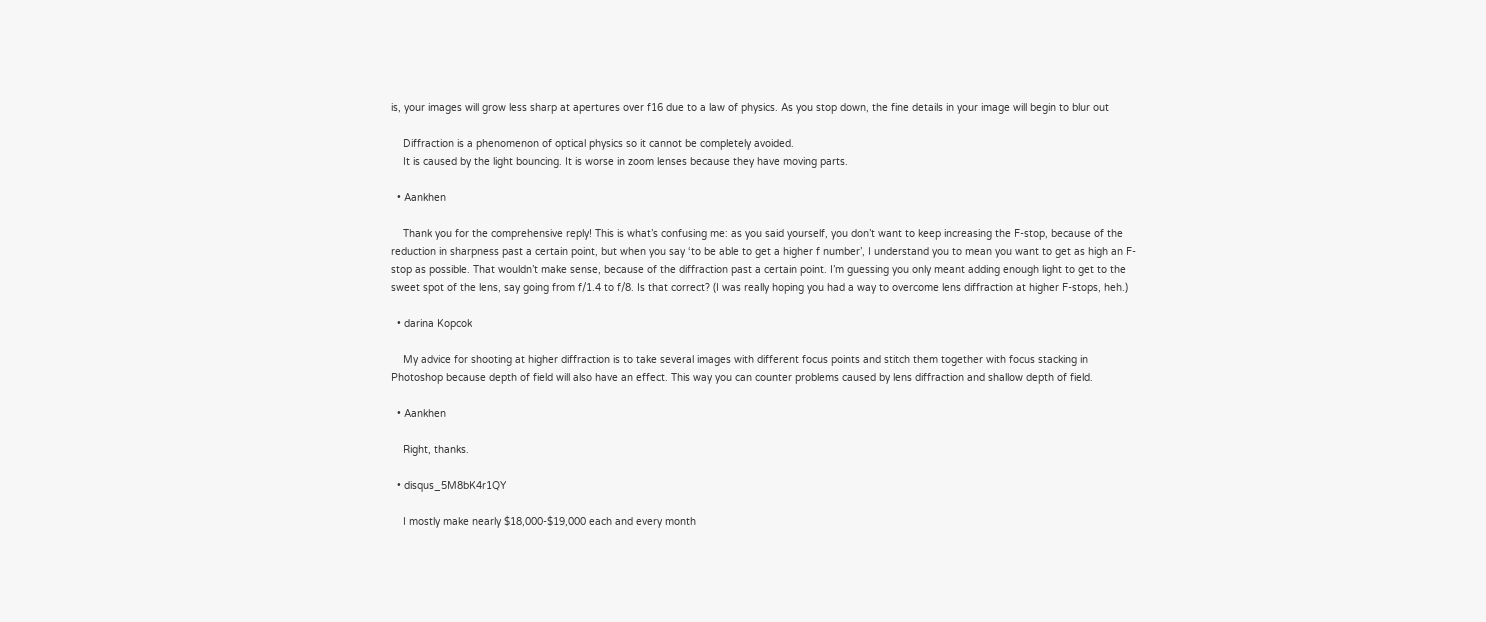is, your images will grow less sharp at apertures over f16 due to a law of physics. As you stop down, the fine details in your image will begin to blur out

    Diffraction is a phenomenon of optical physics so it cannot be completely avoided.
    It is caused by the light bouncing. It is worse in zoom lenses because they have moving parts.

  • Aankhen

    Thank you for the comprehensive reply! This is what’s confusing me: as you said yourself, you don’t want to keep increasing the F-stop, because of the reduction in sharpness past a certain point, but when you say ‘to be able to get a higher f number’, I understand you to mean you want to get as high an F-stop as possible. That wouldn’t make sense, because of the diffraction past a certain point. I’m guessing you only meant adding enough light to get to the sweet spot of the lens, say going from f/1.4 to f/8. Is that correct? (I was really hoping you had a way to overcome lens diffraction at higher F-stops, heh.)

  • darina Kopcok

    My advice for shooting at higher diffraction is to take several images with different focus points and stitch them together with focus stacking in Photoshop because depth of field will also have an effect. This way you can counter problems caused by lens diffraction and shallow depth of field.

  • Aankhen

    Right, thanks.

  • disqus_5M8bK4r1QY

    I mostly make nearly $18,000-$19,000 each and every month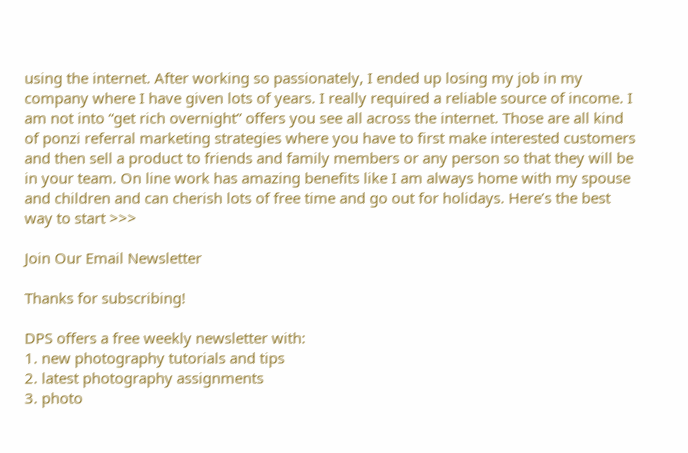using the internet. After working so passionately, I ended up losing my job in my company where I have given lots of years. I really required a reliable source of income. I am not into “get rich overnight” offers you see all across the internet. Those are all kind of ponzi referral marketing strategies where you have to first make interested customers and then sell a product to friends and family members or any person so that they will be in your team. On line work has amazing benefits like I am always home with my spouse and children and can cherish lots of free time and go out for holidays. Here’s the best way to start >>>

Join Our Email Newsletter

Thanks for subscribing!

DPS offers a free weekly newsletter with:
1. new photography tutorials and tips
2. latest photography assignments
3. photo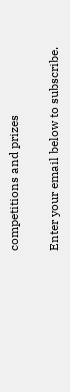competitions and prizes

Enter your email below to subscribe.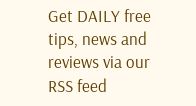Get DAILY free tips, news and reviews via our RSS feed